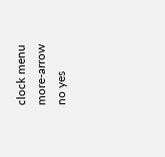clock menu more-arrow no yes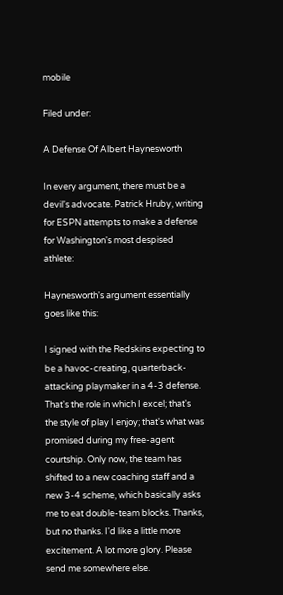mobile

Filed under:

A Defense Of Albert Haynesworth

In every argument, there must be a devil's advocate. Patrick Hruby, writing for ESPN attempts to make a defense for Washington's most despised athlete:

Haynesworth's argument essentially goes like this:

I signed with the Redskins expecting to be a havoc-creating, quarterback-attacking playmaker in a 4-3 defense. That's the role in which I excel; that's the style of play I enjoy; that's what was promised during my free-agent courtship. Only now, the team has shifted to a new coaching staff and a new 3-4 scheme, which basically asks me to eat double-team blocks. Thanks, but no thanks. I'd like a little more excitement. A lot more glory. Please send me somewhere else.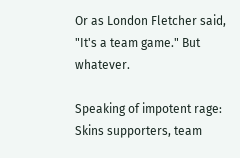Or as London Fletcher said, "It's a team game." But whatever.

Speaking of impotent rage: Skins supporters, team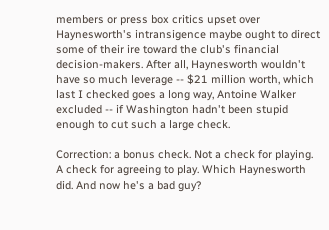members or press box critics upset over Haynesworth's intransigence maybe ought to direct some of their ire toward the club's financial decision-makers. After all, Haynesworth wouldn't have so much leverage -- $21 million worth, which last I checked goes a long way, Antoine Walker excluded -- if Washington hadn't been stupid enough to cut such a large check.

Correction: a bonus check. Not a check for playing. A check for agreeing to play. Which Haynesworth did. And now he's a bad guy?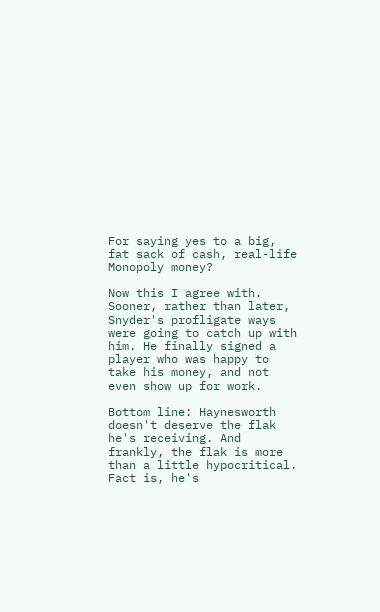For saying yes to a big, fat sack of cash, real-life Monopoly money?

Now this I agree with. Sooner, rather than later, Snyder's profligate ways were going to catch up with him. He finally signed a player who was happy to take his money, and not even show up for work.

Bottom line: Haynesworth doesn't deserve the flak he's receiving. And frankly, the flak is more than a little hypocritical. Fact is, he's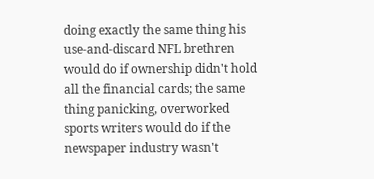doing exactly the same thing his use-and-discard NFL brethren would do if ownership didn't hold all the financial cards; the same thing panicking, overworked sports writers would do if the newspaper industry wasn't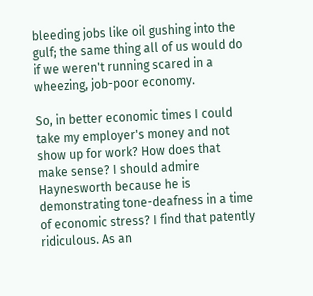bleeding jobs like oil gushing into the gulf; the same thing all of us would do if we weren't running scared in a wheezing, job-poor economy.

So, in better economic times I could take my employer's money and not show up for work? How does that make sense? I should admire Haynesworth because he is demonstrating tone-deafness in a time of economic stress? I find that patently ridiculous. As an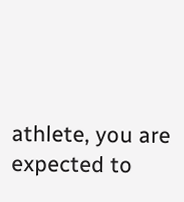athlete, you are expected to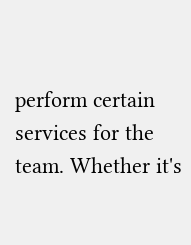perform certain services for the team. Whether it's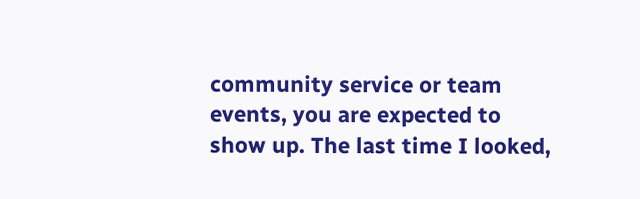community service or team events, you are expected to show up. The last time I looked,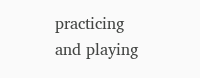practicing and playing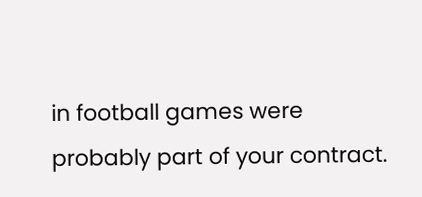in football games were probably part of your contract.